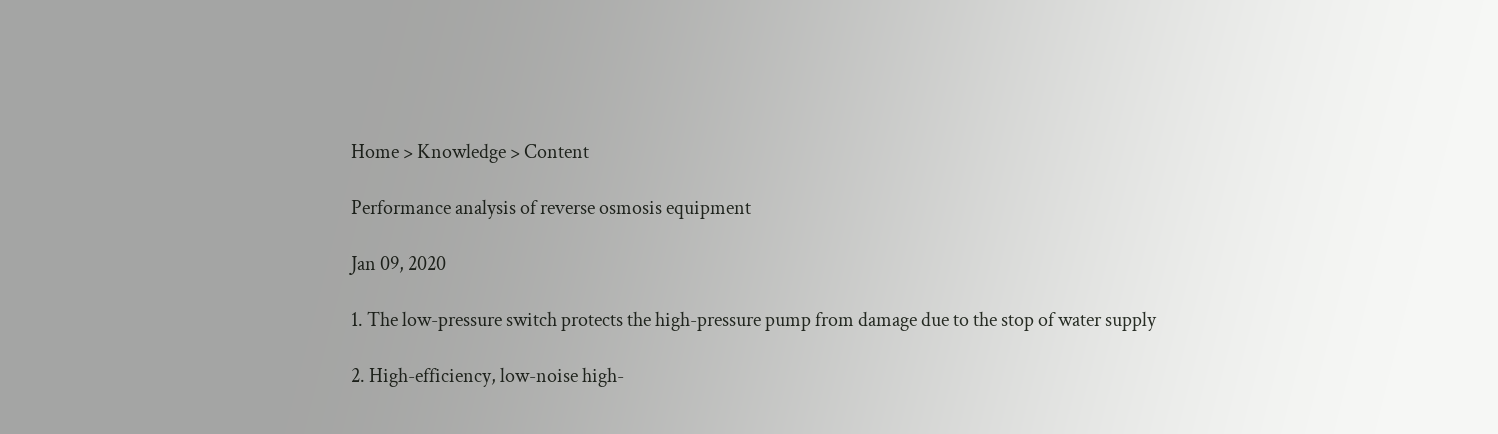Home > Knowledge > Content

Performance analysis of reverse osmosis equipment

Jan 09, 2020

1. The low-pressure switch protects the high-pressure pump from damage due to the stop of water supply

2. High-efficiency, low-noise high-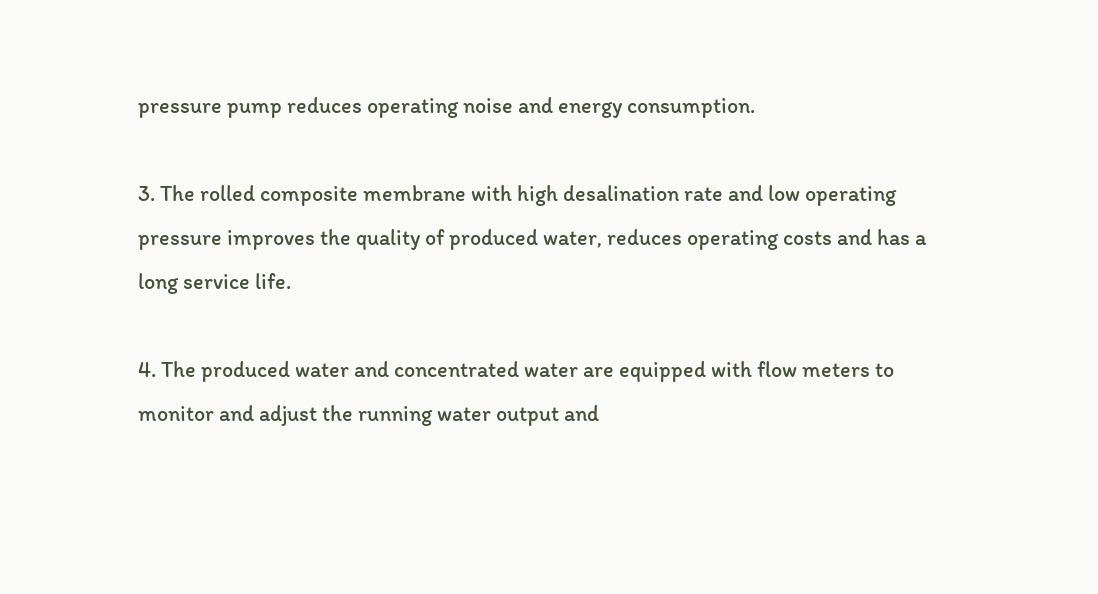pressure pump reduces operating noise and energy consumption.

3. The rolled composite membrane with high desalination rate and low operating pressure improves the quality of produced water, reduces operating costs and has a long service life.

4. The produced water and concentrated water are equipped with flow meters to monitor and adjust the running water output and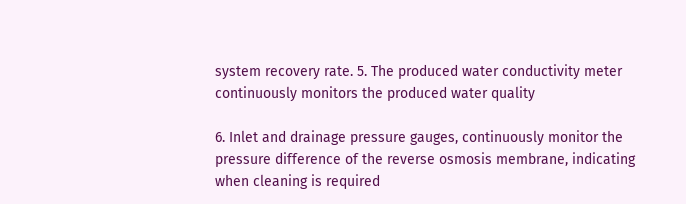system recovery rate. 5. The produced water conductivity meter continuously monitors the produced water quality

6. Inlet and drainage pressure gauges, continuously monitor the pressure difference of the reverse osmosis membrane, indicating when cleaning is required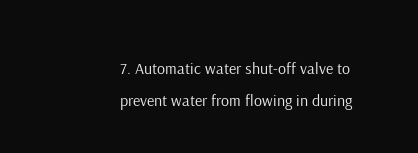7. Automatic water shut-off valve to prevent water from flowing in during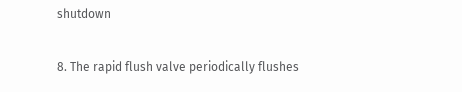shutdown

8. The rapid flush valve periodically flushes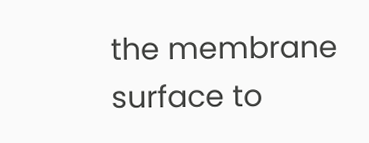the membrane surface to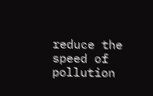reduce the speed of pollution